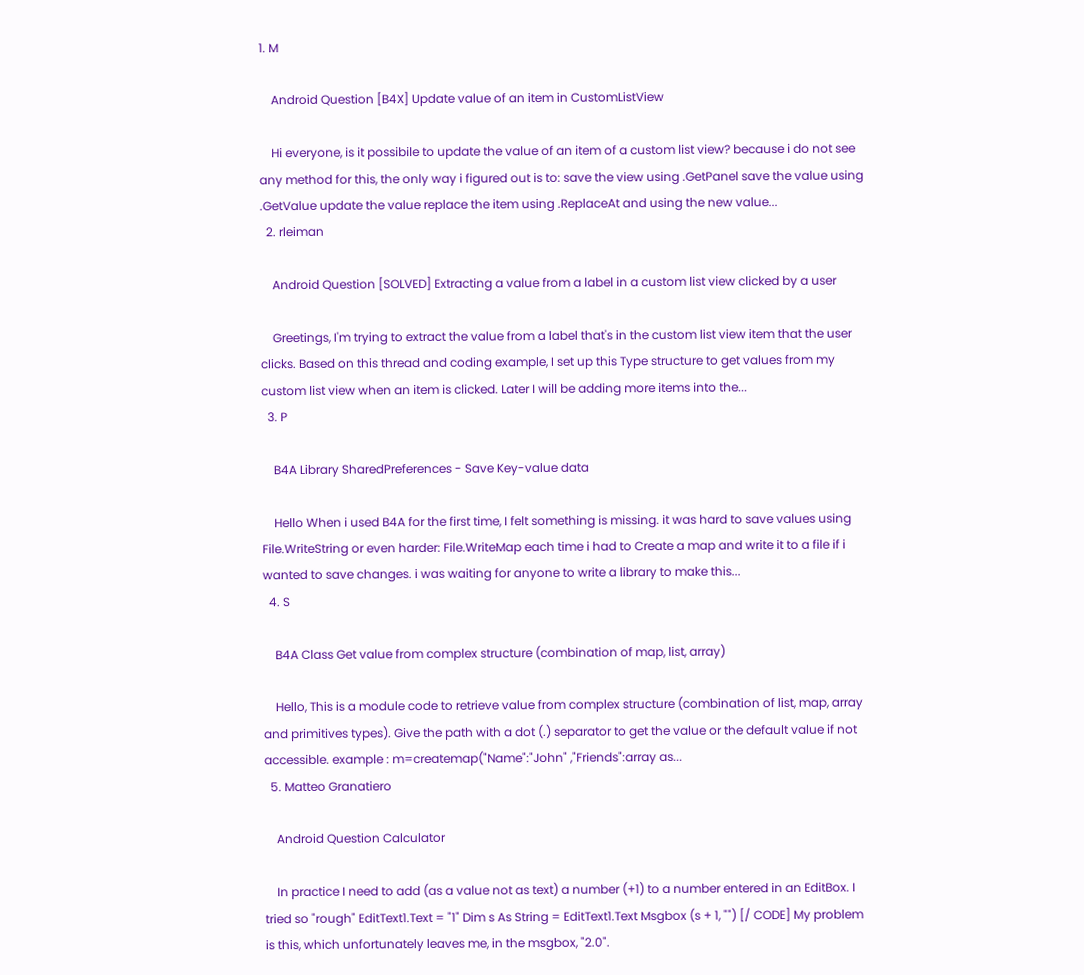1. M

    Android Question [B4X] Update value of an item in CustomListView

    Hi everyone, is it possibile to update the value of an item of a custom list view? because i do not see any method for this, the only way i figured out is to: save the view using .GetPanel save the value using .GetValue update the value replace the item using .ReplaceAt and using the new value...
  2. rleiman

    Android Question [SOLVED] Extracting a value from a label in a custom list view clicked by a user

    Greetings, I'm trying to extract the value from a label that's in the custom list view item that the user clicks. Based on this thread and coding example, I set up this Type structure to get values from my custom list view when an item is clicked. Later I will be adding more items into the...
  3. P

    B4A Library SharedPreferences - Save Key-value data

    Hello When i used B4A for the first time, I felt something is missing. it was hard to save values using File.WriteString or even harder: File.WriteMap each time i had to Create a map and write it to a file if i wanted to save changes. i was waiting for anyone to write a library to make this...
  4. S

    B4A Class Get value from complex structure (combination of map, list, array)

    Hello, This is a module code to retrieve value from complex structure (combination of list, map, array and primitives types). Give the path with a dot (.) separator to get the value or the default value if not accessible. example : m=createmap("Name":"John" ,"Friends":array as...
  5. Matteo Granatiero

    Android Question Calculator

    In practice I need to add (as a value not as text) a number (+1) to a number entered in an EditBox. I tried so "rough" EditText1.Text = "1" Dim s As String = EditText1.Text Msgbox (s + 1, "") [/ CODE] My problem is this, which unfortunately leaves me, in the msgbox, "2.0".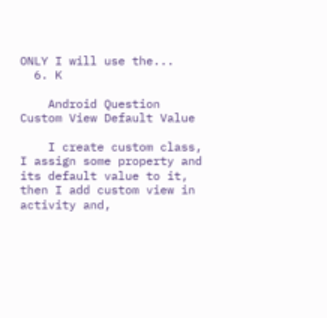ONLY I will use the...
  6. K

    Android Question Custom View Default Value

    I create custom class, I assign some property and its default value to it, then I add custom view in activity and,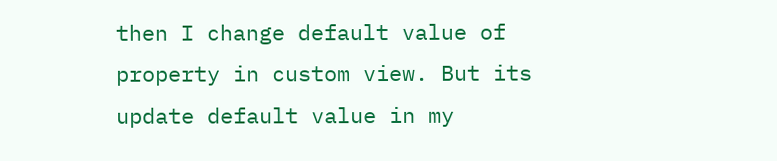then I change default value of property in custom view. But its update default value in my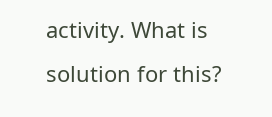activity. What is solution for this?